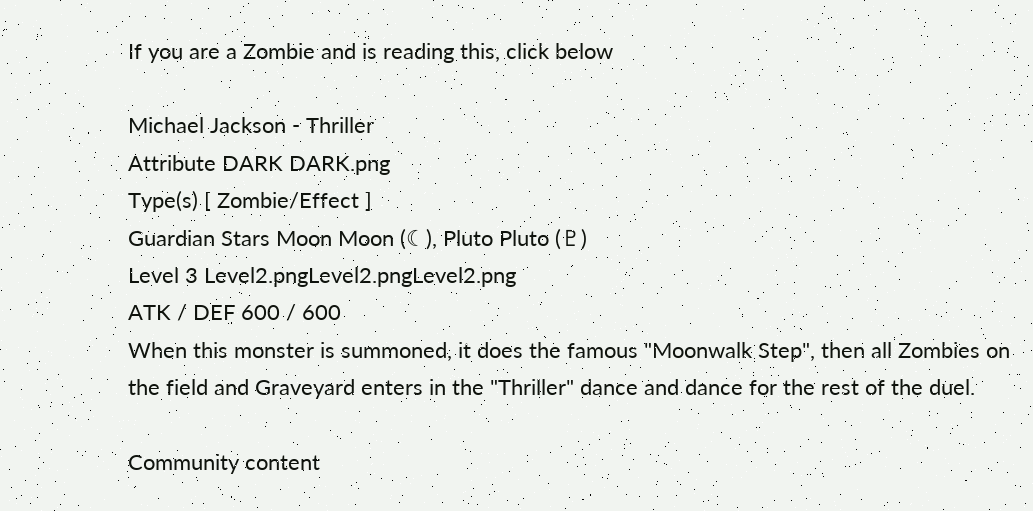If you are a Zombie and is reading this, click below

Michael Jackson - Thriller
Attribute DARK DARK.png
Type(s) [ Zombie/Effect ]
Guardian Stars Moon Moon (☾), Pluto Pluto (♇)
Level 3 Level2.pngLevel2.pngLevel2.png
ATK / DEF 600 / 600
When this monster is summoned, it does the famous "Moonwalk Step", then all Zombies on the field and Graveyard enters in the "Thriller" dance and dance for the rest of the duel.

Community content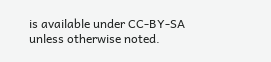is available under CC-BY-SA unless otherwise noted.